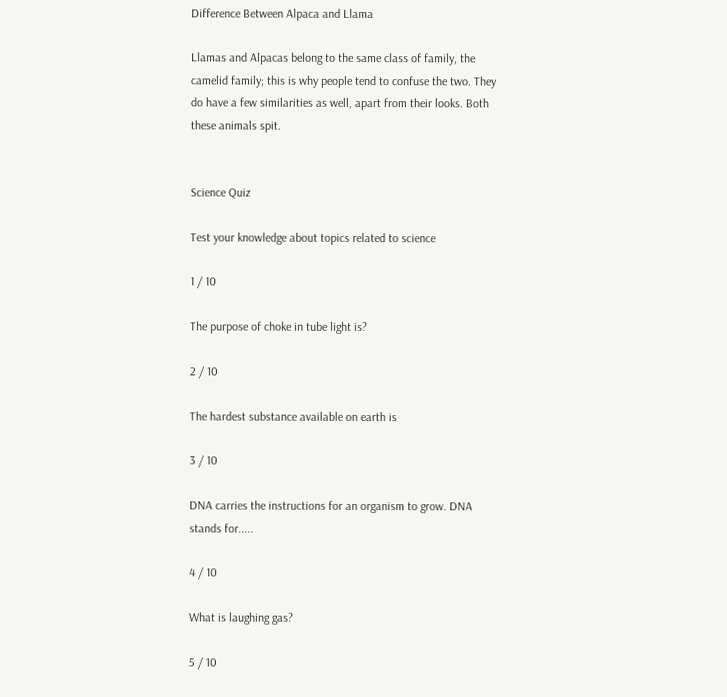Difference Between Alpaca and Llama

Llamas and Alpacas belong to the same class of family, the camelid family; this is why people tend to confuse the two. They do have a few similarities as well, apart from their looks. Both these animals spit.


Science Quiz

Test your knowledge about topics related to science

1 / 10

The purpose of choke in tube light is?

2 / 10

The hardest substance available on earth is

3 / 10

DNA carries the instructions for an organism to grow. DNA stands for.....

4 / 10

What is laughing gas?

5 / 10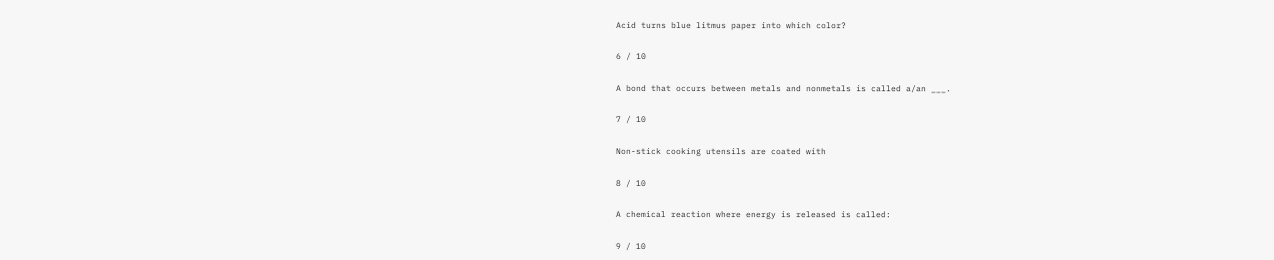Acid turns blue litmus paper into which color?

6 / 10

A bond that occurs between metals and nonmetals is called a/an ___.

7 / 10

Non-stick cooking utensils are coated with

8 / 10

A chemical reaction where energy is released is called:

9 / 10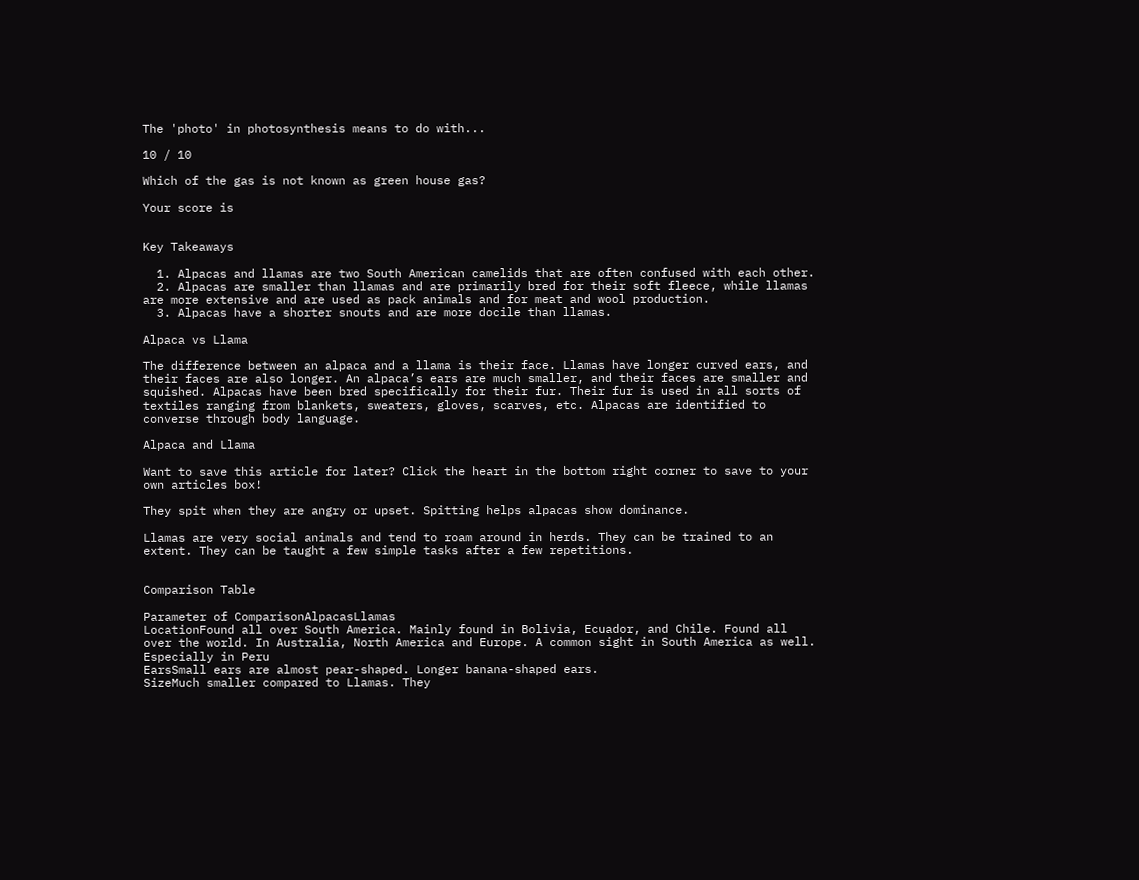The 'photo' in photosynthesis means to do with...

10 / 10

Which of the gas is not known as green house gas?

Your score is


Key Takeaways

  1. Alpacas and llamas are two South American camelids that are often confused with each other.
  2. Alpacas are smaller than llamas and are primarily bred for their soft fleece, while llamas are more extensive and are used as pack animals and for meat and wool production.
  3. Alpacas have a shorter snouts and are more docile than llamas.

Alpaca vs Llama

The difference between an alpaca and a llama is their face. Llamas have longer curved ears, and their faces are also longer. An alpaca’s ears are much smaller, and their faces are smaller and squished. Alpacas have been bred specifically for their fur. Their fur is used in all sorts of textiles ranging from blankets, sweaters, gloves, scarves, etc. Alpacas are identified to converse through body language.

Alpaca and Llama

Want to save this article for later? Click the heart in the bottom right corner to save to your own articles box!

They spit when they are angry or upset. Spitting helps alpacas show dominance.

Llamas are very social animals and tend to roam around in herds. They can be trained to an extent. They can be taught a few simple tasks after a few repetitions.


Comparison Table

Parameter of ComparisonAlpacasLlamas
LocationFound all over South America. Mainly found in Bolivia, Ecuador, and Chile. Found all over the world. In Australia, North America and Europe. A common sight in South America as well. Especially in Peru
EarsSmall ears are almost pear-shaped. Longer banana-shaped ears.
SizeMuch smaller compared to Llamas. They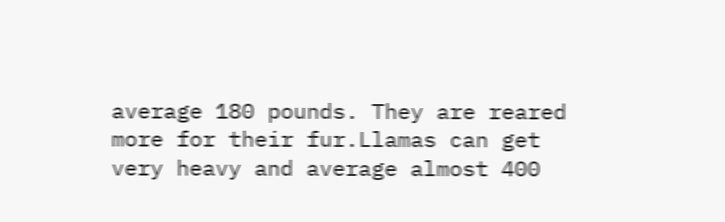average 180 pounds. They are reared more for their fur.Llamas can get very heavy and average almost 400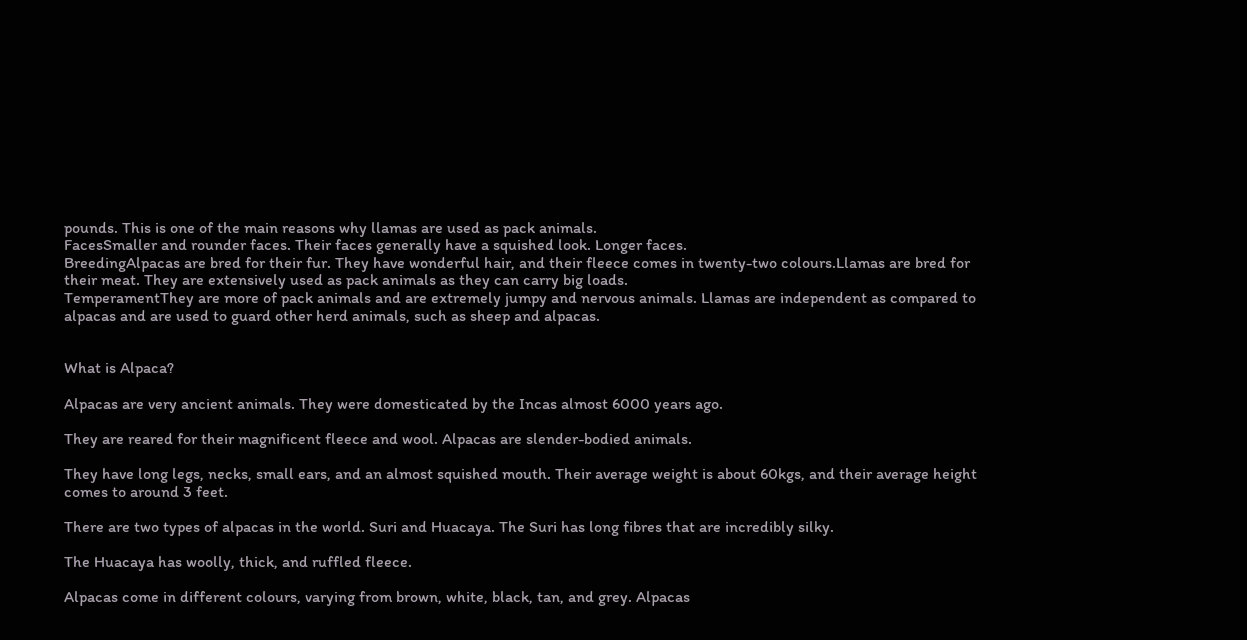pounds. This is one of the main reasons why llamas are used as pack animals.
FacesSmaller and rounder faces. Their faces generally have a squished look. Longer faces.
BreedingAlpacas are bred for their fur. They have wonderful hair, and their fleece comes in twenty-two colours.Llamas are bred for their meat. They are extensively used as pack animals as they can carry big loads.
TemperamentThey are more of pack animals and are extremely jumpy and nervous animals. Llamas are independent as compared to alpacas and are used to guard other herd animals, such as sheep and alpacas.


What is Alpaca?

Alpacas are very ancient animals. They were domesticated by the Incas almost 6000 years ago.

They are reared for their magnificent fleece and wool. Alpacas are slender-bodied animals.

They have long legs, necks, small ears, and an almost squished mouth. Their average weight is about 60kgs, and their average height comes to around 3 feet.

There are two types of alpacas in the world. Suri and Huacaya. The Suri has long fibres that are incredibly silky.

The Huacaya has woolly, thick, and ruffled fleece.

Alpacas come in different colours, varying from brown, white, black, tan, and grey. Alpacas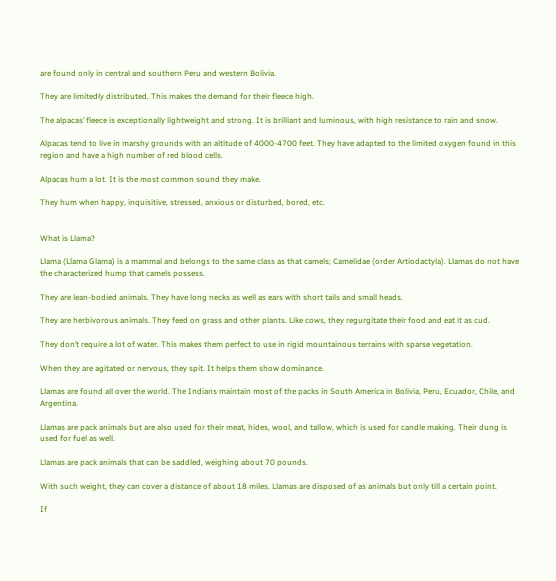are found only in central and southern Peru and western Bolivia.

They are limitedly distributed. This makes the demand for their fleece high.

The alpacas’ fleece is exceptionally lightweight and strong. It is brilliant and luminous, with high resistance to rain and snow.

Alpacas tend to live in marshy grounds with an altitude of 4000-4700 feet. They have adapted to the limited oxygen found in this region and have a high number of red blood cells.

Alpacas hum a lot. It is the most common sound they make.

They hum when happy, inquisitive, stressed, anxious or disturbed, bored, etc.


What is Llama?

Llama (Llama Glama) is a mammal and belongs to the same class as that camels; Camelidae (order Artiodactyla). Llamas do not have the characterized hump that camels possess.

They are lean-bodied animals. They have long necks as well as ears with short tails and small heads.

They are herbivorous animals. They feed on grass and other plants. Like cows, they regurgitate their food and eat it as cud.

They don’t require a lot of water. This makes them perfect to use in rigid mountainous terrains with sparse vegetation.

When they are agitated or nervous, they spit. It helps them show dominance.

Llamas are found all over the world. The Indians maintain most of the packs in South America in Bolivia, Peru, Ecuador, Chile, and Argentina.

Llamas are pack animals but are also used for their meat, hides, wool, and tallow, which is used for candle making. Their dung is used for fuel as well.

Llamas are pack animals that can be saddled, weighing about 70 pounds.

With such weight, they can cover a distance of about 18 miles. Llamas are disposed of as animals but only till a certain point.

If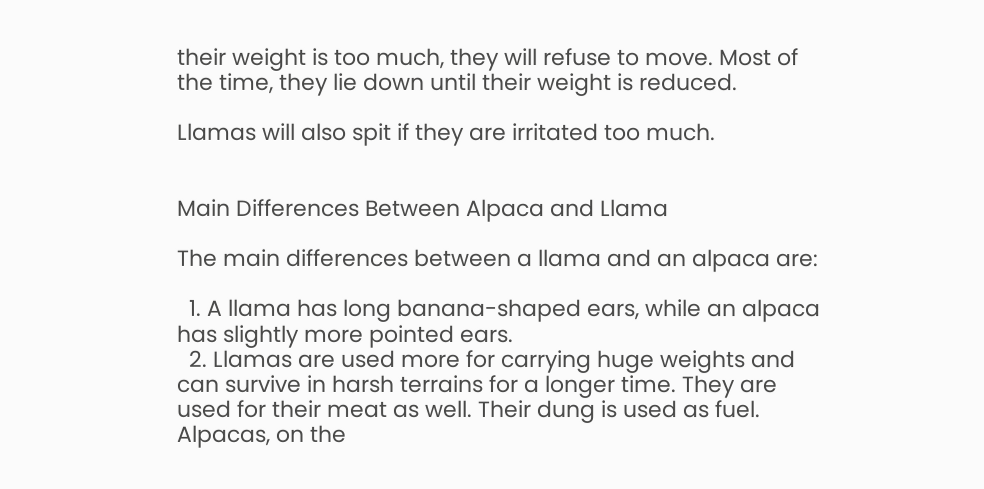their weight is too much, they will refuse to move. Most of the time, they lie down until their weight is reduced.

Llamas will also spit if they are irritated too much.


Main Differences Between Alpaca and Llama

The main differences between a llama and an alpaca are:

  1. A llama has long banana-shaped ears, while an alpaca has slightly more pointed ears.
  2. Llamas are used more for carrying huge weights and can survive in harsh terrains for a longer time. They are used for their meat as well. Their dung is used as fuel. Alpacas, on the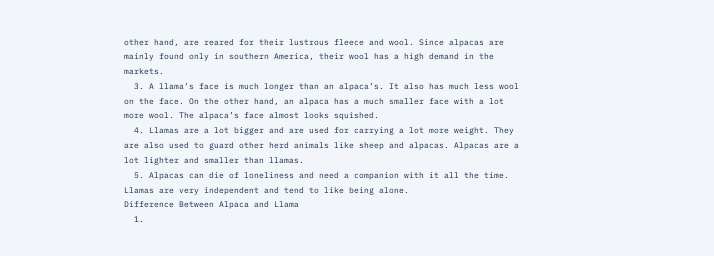other hand, are reared for their lustrous fleece and wool. Since alpacas are mainly found only in southern America, their wool has a high demand in the markets.
  3. A llama’s face is much longer than an alpaca’s. It also has much less wool on the face. On the other hand, an alpaca has a much smaller face with a lot more wool. The alpaca’s face almost looks squished.
  4. Llamas are a lot bigger and are used for carrying a lot more weight. They are also used to guard other herd animals like sheep and alpacas. Alpacas are a lot lighter and smaller than llamas.
  5. Alpacas can die of loneliness and need a companion with it all the time. Llamas are very independent and tend to like being alone.
Difference Between Alpaca and Llama
  1.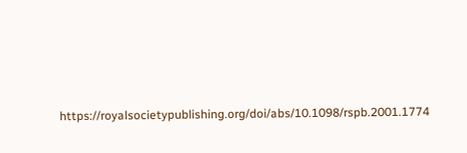https://royalsocietypublishing.org/doi/abs/10.1098/rspb.2001.1774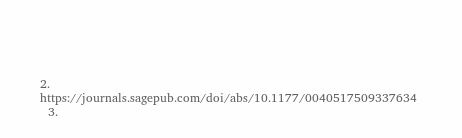2. https://journals.sagepub.com/doi/abs/10.1177/0040517509337634
  3.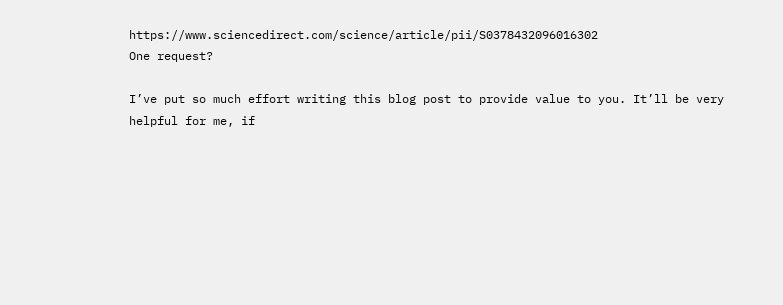https://www.sciencedirect.com/science/article/pii/S0378432096016302
One request?

I’ve put so much effort writing this blog post to provide value to you. It’ll be very helpful for me, if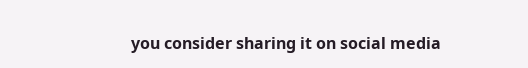you consider sharing it on social media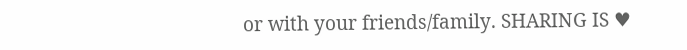or with your friends/family. SHARING IS ♥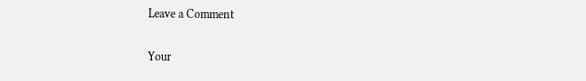Leave a Comment

Your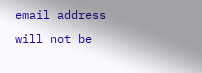email address will not be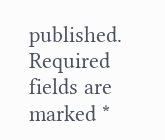published. Required fields are marked *